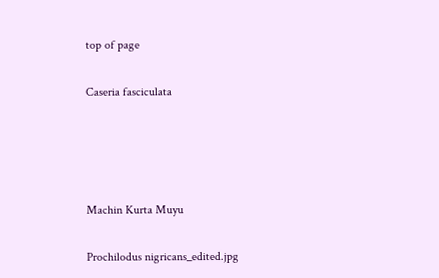top of page

Caseria fasciculata




Machin Kurta Muyu

Prochilodus nigricans_edited.jpg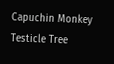Capuchin Monkey Testicle Tree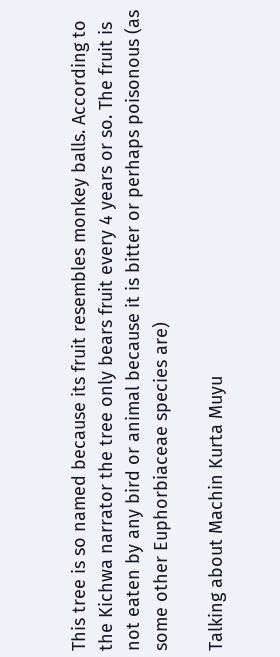This tree is so named because its fruit resembles monkey balls. According to the Kichwa narrator the tree only bears fruit every 4 years or so. The fruit is not eaten by any bird or animal because it is bitter or perhaps poisonous (as some other Euphorbiaceae species are)

Talking about Machin Kurta Muyu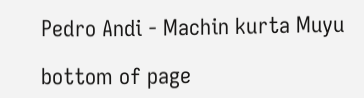Pedro Andi - Machin kurta Muyu

bottom of page